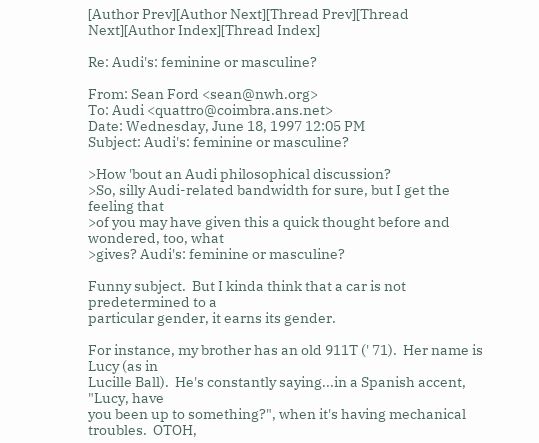[Author Prev][Author Next][Thread Prev][Thread Next][Author Index][Thread Index]

Re: Audi's: feminine or masculine?

From: Sean Ford <sean@nwh.org>
To: Audi <quattro@coimbra.ans.net>
Date: Wednesday, June 18, 1997 12:05 PM
Subject: Audi's: feminine or masculine?

>How 'bout an Audi philosophical discussion?
>So, silly Audi-related bandwidth for sure, but I get the feeling that
>of you may have given this a quick thought before and wondered, too, what
>gives? Audi's: feminine or masculine?

Funny subject.  But I kinda think that a car is not predetermined to a
particular gender, it earns its gender.

For instance, my brother has an old 911T (' 71).  Her name is Lucy (as in
Lucille Ball).  He's constantly saying...in a Spanish accent, "Lucy, have
you been up to something?", when it's having mechanical troubles.  OTOH,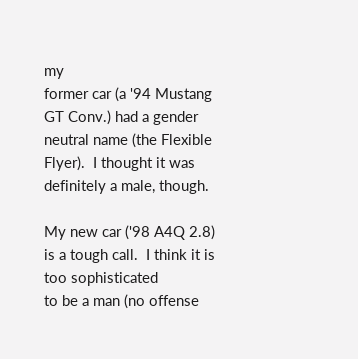my
former car (a '94 Mustang GT Conv.) had a gender neutral name (the Flexible
Flyer).  I thought it was definitely a male, though.

My new car ('98 A4Q 2.8) is a tough call.  I think it is too sophisticated
to be a man (no offense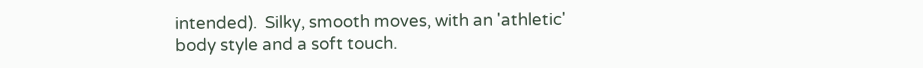intended).  Silky, smooth moves, with an 'athletic'
body style and a soft touch.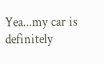Yea...my car is definitely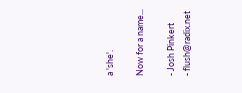a 'she'.

Now for a name...

- Josh Pinkert
- flush@radix.net